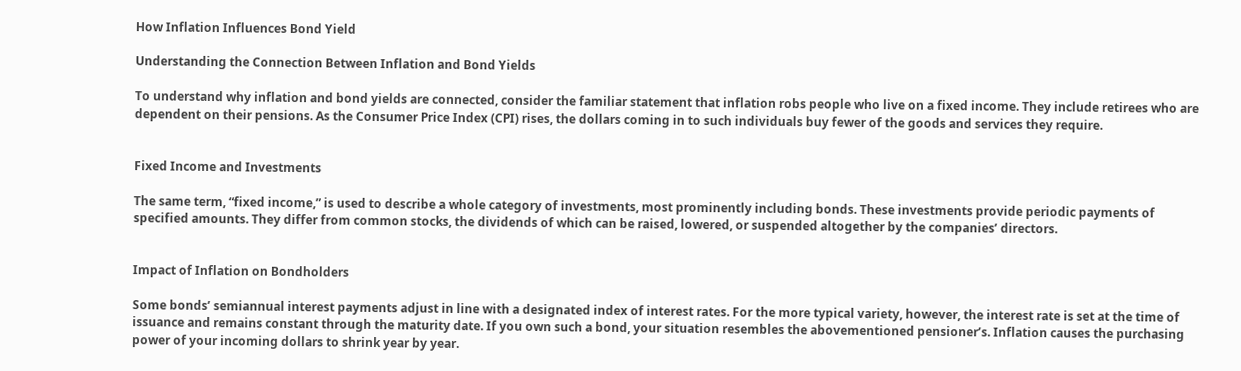How Inflation Influences Bond Yield

Understanding the Connection Between Inflation and Bond Yields

To understand why inflation and bond yields are connected, consider the familiar statement that inflation robs people who live on a fixed income. They include retirees who are dependent on their pensions. As the Consumer Price Index (CPI) rises, the dollars coming in to such individuals buy fewer of the goods and services they require.


Fixed Income and Investments

The same term, “fixed income,” is used to describe a whole category of investments, most prominently including bonds. These investments provide periodic payments of specified amounts. They differ from common stocks, the dividends of which can be raised, lowered, or suspended altogether by the companies’ directors.


Impact of Inflation on Bondholders

Some bonds’ semiannual interest payments adjust in line with a designated index of interest rates. For the more typical variety, however, the interest rate is set at the time of issuance and remains constant through the maturity date. If you own such a bond, your situation resembles the abovementioned pensioner’s. Inflation causes the purchasing power of your incoming dollars to shrink year by year.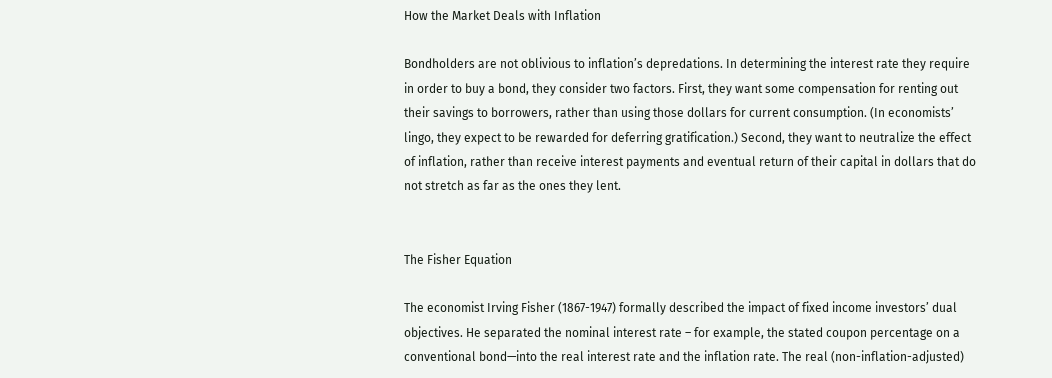How the Market Deals with Inflation

Bondholders are not oblivious to inflation’s depredations. In determining the interest rate they require in order to buy a bond, they consider two factors. First, they want some compensation for renting out their savings to borrowers, rather than using those dollars for current consumption. (In economists’ lingo, they expect to be rewarded for deferring gratification.) Second, they want to neutralize the effect of inflation, rather than receive interest payments and eventual return of their capital in dollars that do not stretch as far as the ones they lent.


The Fisher Equation

The economist Irving Fisher (1867-1947) formally described the impact of fixed income investors’ dual objectives. He separated the nominal interest rate – for example, the stated coupon percentage on a conventional bond—into the real interest rate and the inflation rate. The real (non-inflation-adjusted)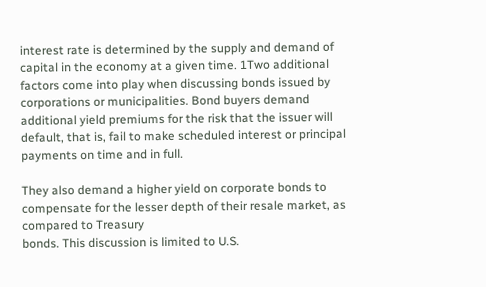interest rate is determined by the supply and demand of capital in the economy at a given time. 1Two additional factors come into play when discussing bonds issued by corporations or municipalities. Bond buyers demand additional yield premiums for the risk that the issuer will default, that is, fail to make scheduled interest or principal payments on time and in full.

They also demand a higher yield on corporate bonds to compensate for the lesser depth of their resale market, as compared to Treasury
bonds. This discussion is limited to U.S.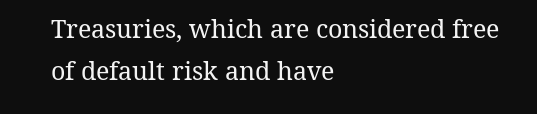Treasuries, which are considered free of default risk and have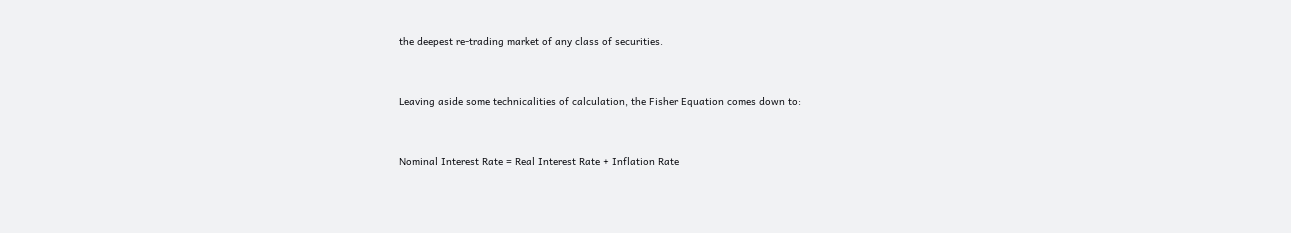the deepest re-trading market of any class of securities.


Leaving aside some technicalities of calculation, the Fisher Equation comes down to:


Nominal Interest Rate = Real Interest Rate + Inflation Rate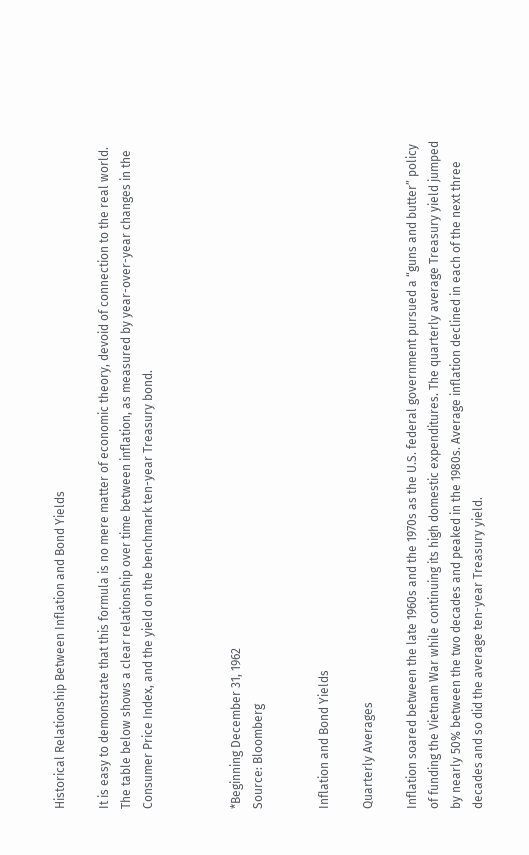Historical Relationship Between Inflation and Bond Yields

It is easy to demonstrate that this formula is no mere matter of economic theory, devoid of connection to the real world. The table below shows a clear relationship over time between inflation, as measured by year-over-year changes in the Consumer Price Index, and the yield on the benchmark ten-year Treasury bond.



*Beginning December 31, 1962
Source: Bloomberg


Inflation and Bond Yields

Quarterly Averages

Inflation soared between the late 1960s and the 1970s as the U.S. federal government pursued a “guns and butter” policy of funding the Vietnam War while continuing its high domestic expenditures. The quarterly average Treasury yield jumped by nearly 50% between the two decades and peaked in the 1980s. Average inflation declined in each of the next three decades and so did the average ten-year Treasury yield.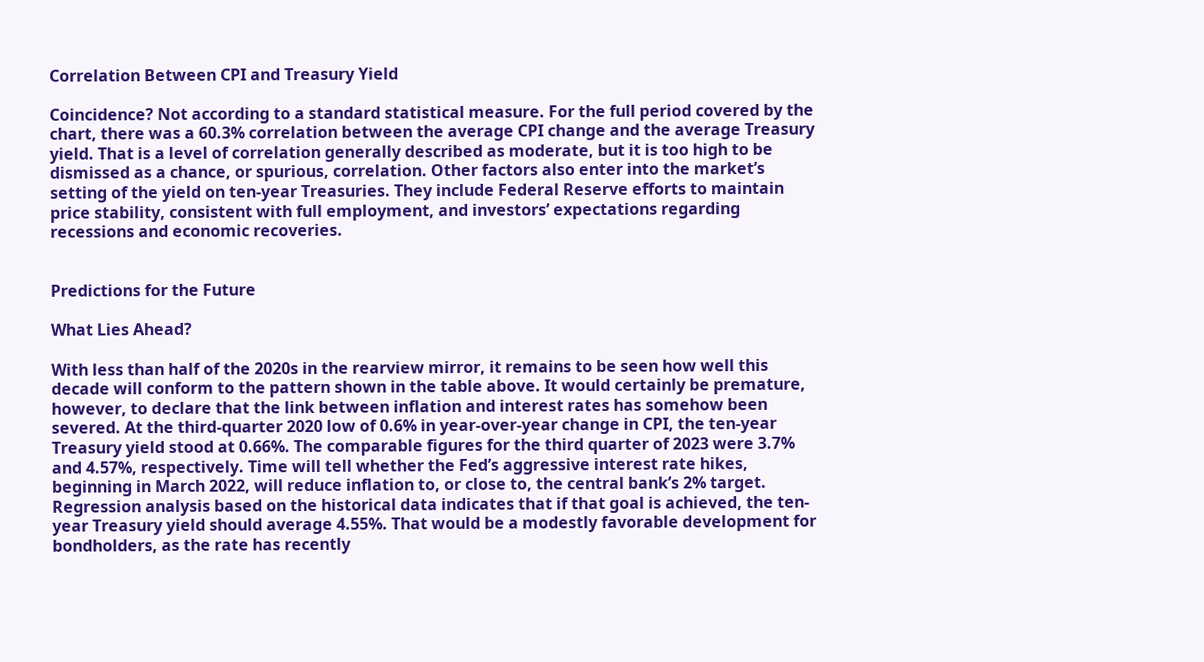Correlation Between CPI and Treasury Yield

Coincidence? Not according to a standard statistical measure. For the full period covered by the chart, there was a 60.3% correlation between the average CPI change and the average Treasury yield. That is a level of correlation generally described as moderate, but it is too high to be dismissed as a chance, or spurious, correlation. Other factors also enter into the market’s setting of the yield on ten-year Treasuries. They include Federal Reserve efforts to maintain price stability, consistent with full employment, and investors’ expectations regarding recessions and economic recoveries.


Predictions for the Future

What Lies Ahead?

With less than half of the 2020s in the rearview mirror, it remains to be seen how well this decade will conform to the pattern shown in the table above. It would certainly be premature, however, to declare that the link between inflation and interest rates has somehow been severed. At the third-quarter 2020 low of 0.6% in year-over-year change in CPI, the ten-year Treasury yield stood at 0.66%. The comparable figures for the third quarter of 2023 were 3.7% and 4.57%, respectively. Time will tell whether the Fed’s aggressive interest rate hikes, beginning in March 2022, will reduce inflation to, or close to, the central bank’s 2% target. Regression analysis based on the historical data indicates that if that goal is achieved, the ten-year Treasury yield should average 4.55%. That would be a modestly favorable development for bondholders, as the rate has recently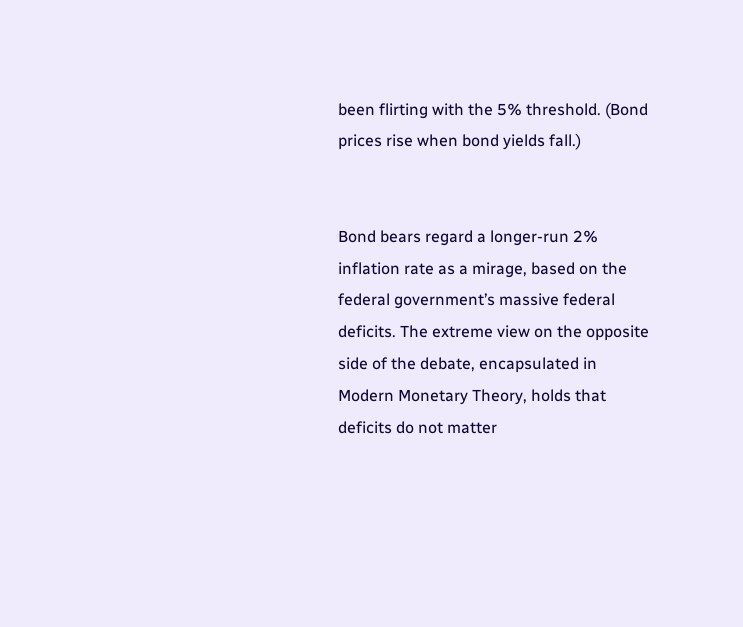been flirting with the 5% threshold. (Bond prices rise when bond yields fall.)


Bond bears regard a longer-run 2% inflation rate as a mirage, based on the federal government’s massive federal deficits. The extreme view on the opposite side of the debate, encapsulated in Modern Monetary Theory, holds that deficits do not matter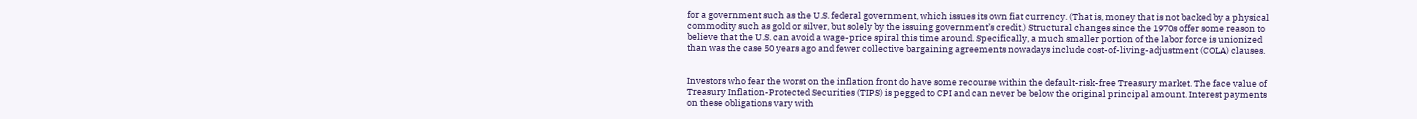for a government such as the U.S. federal government, which issues its own fiat currency. (That is, money that is not backed by a physical commodity such as gold or silver, but solely by the issuing government’s credit.) Structural changes since the 1970s offer some reason to believe that the U.S. can avoid a wage-price spiral this time around. Specifically, a much smaller portion of the labor force is unionized than was the case 50 years ago and fewer collective bargaining agreements nowadays include cost-of-living-adjustment (COLA) clauses.


Investors who fear the worst on the inflation front do have some recourse within the default-risk-free Treasury market. The face value of Treasury Inflation-Protected Securities (TIPS) is pegged to CPI and can never be below the original principal amount. Interest payments on these obligations vary with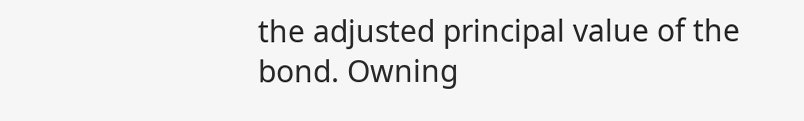the adjusted principal value of the bond. Owning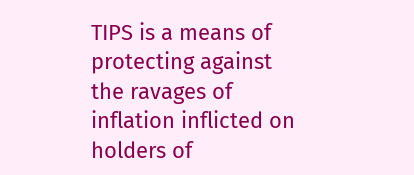TIPS is a means of protecting against the ravages of inflation inflicted on holders of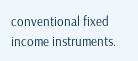conventional fixed income instruments.